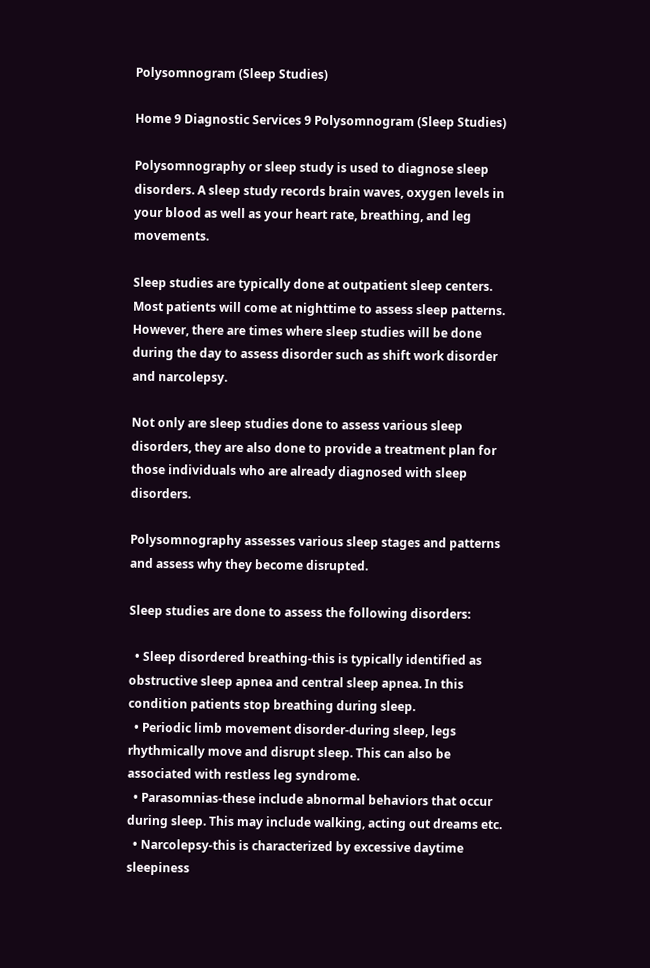Polysomnogram (Sleep Studies)

Home 9 Diagnostic Services 9 Polysomnogram (Sleep Studies)

Polysomnography or sleep study is used to diagnose sleep disorders. A sleep study records brain waves, oxygen levels in your blood as well as your heart rate, breathing, and leg movements.

Sleep studies are typically done at outpatient sleep centers. Most patients will come at nighttime to assess sleep patterns. However, there are times where sleep studies will be done during the day to assess disorder such as shift work disorder and narcolepsy.

Not only are sleep studies done to assess various sleep disorders, they are also done to provide a treatment plan for those individuals who are already diagnosed with sleep disorders.

Polysomnography assesses various sleep stages and patterns and assess why they become disrupted.

Sleep studies are done to assess the following disorders:

  • Sleep disordered breathing-this is typically identified as obstructive sleep apnea and central sleep apnea. In this condition patients stop breathing during sleep.
  • Periodic limb movement disorder-during sleep, legs rhythmically move and disrupt sleep. This can also be associated with restless leg syndrome.
  • Parasomnias-these include abnormal behaviors that occur during sleep. This may include walking, acting out dreams etc.
  • Narcolepsy-this is characterized by excessive daytime sleepiness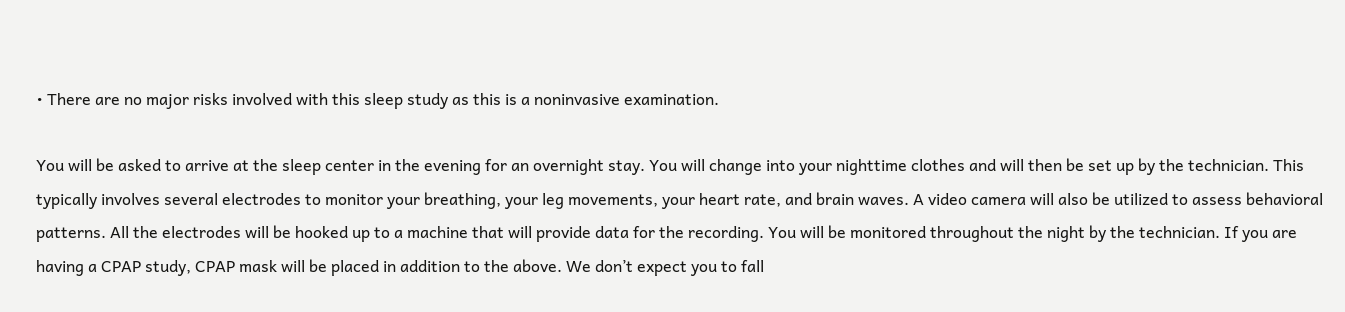• There are no major risks involved with this sleep study as this is a noninvasive examination.

You will be asked to arrive at the sleep center in the evening for an overnight stay. You will change into your nighttime clothes and will then be set up by the technician. This typically involves several electrodes to monitor your breathing, your leg movements, your heart rate, and brain waves. A video camera will also be utilized to assess behavioral patterns. All the electrodes will be hooked up to a machine that will provide data for the recording. You will be monitored throughout the night by the technician. If you are having a CPAP study, CPAP mask will be placed in addition to the above. We don’t expect you to fall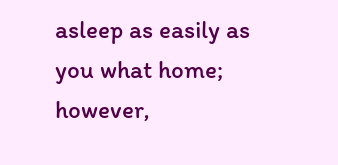asleep as easily as you what home; however,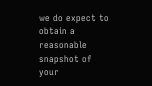we do expect to obtain a reasonable snapshot of your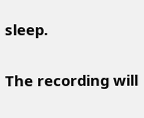sleep.

The recording will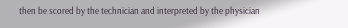then be scored by the technician and interpreted by the physician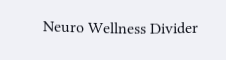Neuro Wellness Divider